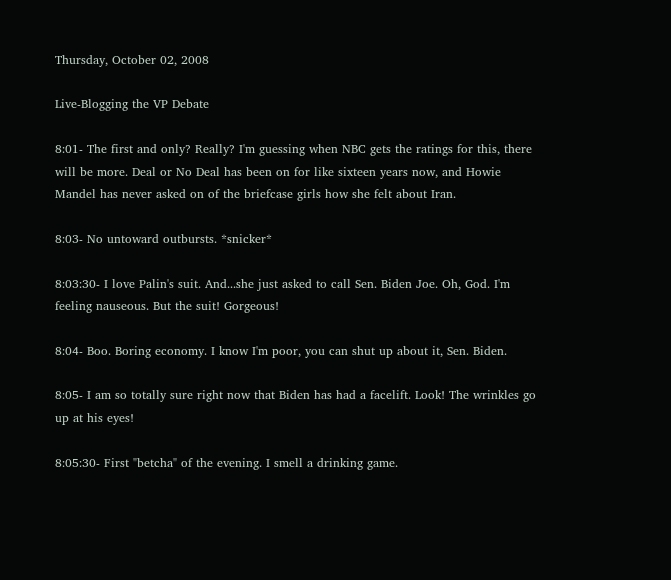Thursday, October 02, 2008

Live-Blogging the VP Debate

8:01- The first and only? Really? I'm guessing when NBC gets the ratings for this, there will be more. Deal or No Deal has been on for like sixteen years now, and Howie Mandel has never asked on of the briefcase girls how she felt about Iran.

8:03- No untoward outbursts. *snicker*

8:03:30- I love Palin's suit. And...she just asked to call Sen. Biden Joe. Oh, God. I'm feeling nauseous. But the suit! Gorgeous!

8:04- Boo. Boring economy. I know I'm poor, you can shut up about it, Sen. Biden.

8:05- I am so totally sure right now that Biden has had a facelift. Look! The wrinkles go up at his eyes!

8:05:30- First "betcha" of the evening. I smell a drinking game.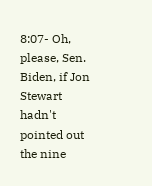8:07- Oh, please, Sen. Biden, if Jon Stewart hadn't pointed out the nine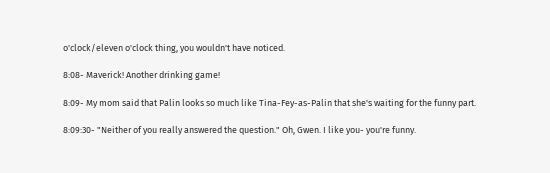o'clock/eleven o'clock thing, you wouldn't have noticed.

8:08- Maverick! Another drinking game!

8:09- My mom said that Palin looks so much like Tina-Fey-as-Palin that she's waiting for the funny part.

8:09:30- "Neither of you really answered the question." Oh, Gwen. I like you- you're funny.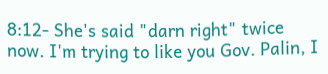8:12- She's said "darn right" twice now. I'm trying to like you Gov. Palin, I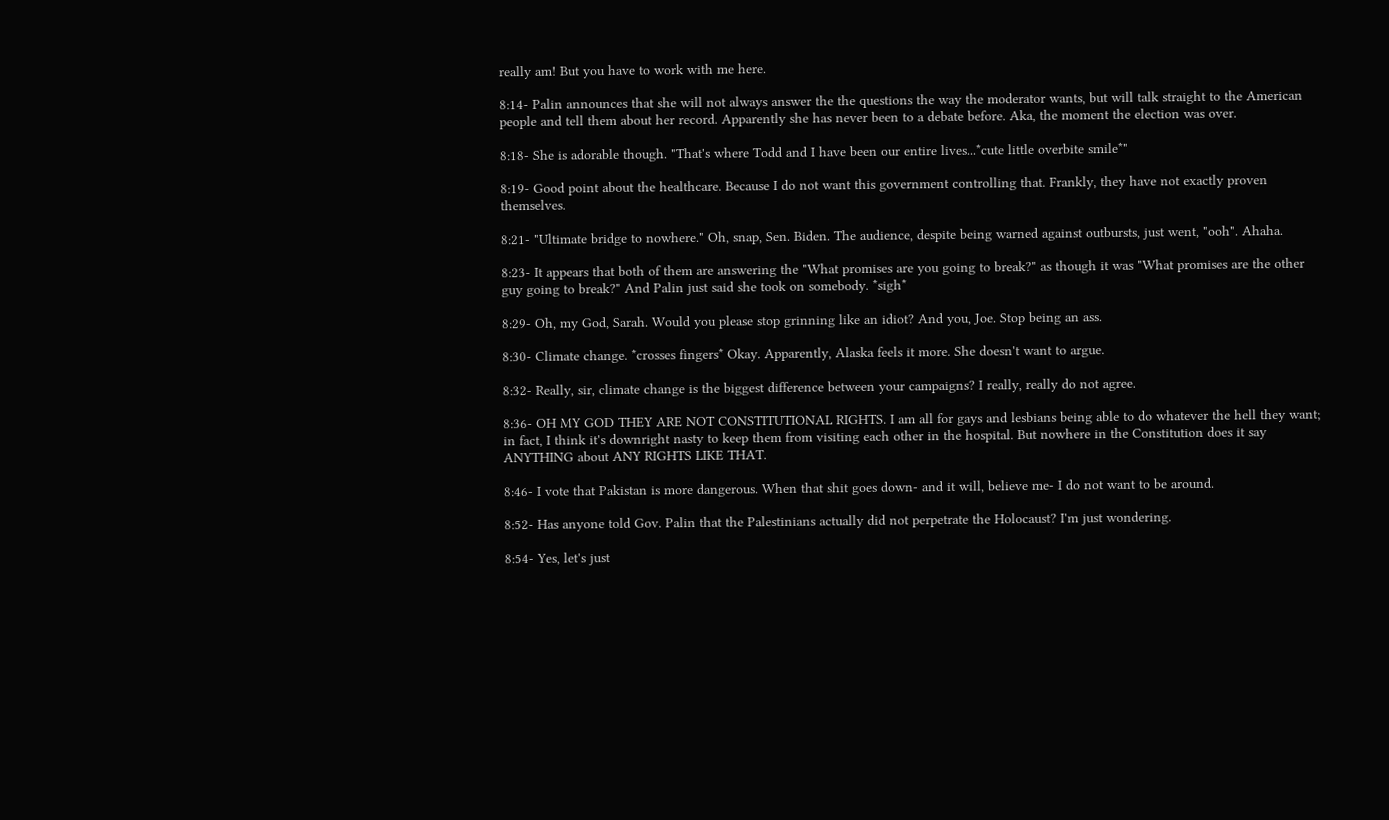really am! But you have to work with me here.

8:14- Palin announces that she will not always answer the the questions the way the moderator wants, but will talk straight to the American people and tell them about her record. Apparently she has never been to a debate before. Aka, the moment the election was over.

8:18- She is adorable though. "That's where Todd and I have been our entire lives...*cute little overbite smile*"

8:19- Good point about the healthcare. Because I do not want this government controlling that. Frankly, they have not exactly proven themselves.

8:21- "Ultimate bridge to nowhere." Oh, snap, Sen. Biden. The audience, despite being warned against outbursts, just went, "ooh". Ahaha.

8:23- It appears that both of them are answering the "What promises are you going to break?" as though it was "What promises are the other guy going to break?" And Palin just said she took on somebody. *sigh*

8:29- Oh, my God, Sarah. Would you please stop grinning like an idiot? And you, Joe. Stop being an ass.

8:30- Climate change. *crosses fingers* Okay. Apparently, Alaska feels it more. She doesn't want to argue.

8:32- Really, sir, climate change is the biggest difference between your campaigns? I really, really do not agree.

8:36- OH MY GOD THEY ARE NOT CONSTITUTIONAL RIGHTS. I am all for gays and lesbians being able to do whatever the hell they want; in fact, I think it's downright nasty to keep them from visiting each other in the hospital. But nowhere in the Constitution does it say ANYTHING about ANY RIGHTS LIKE THAT.

8:46- I vote that Pakistan is more dangerous. When that shit goes down- and it will, believe me- I do not want to be around.

8:52- Has anyone told Gov. Palin that the Palestinians actually did not perpetrate the Holocaust? I'm just wondering.

8:54- Yes, let's just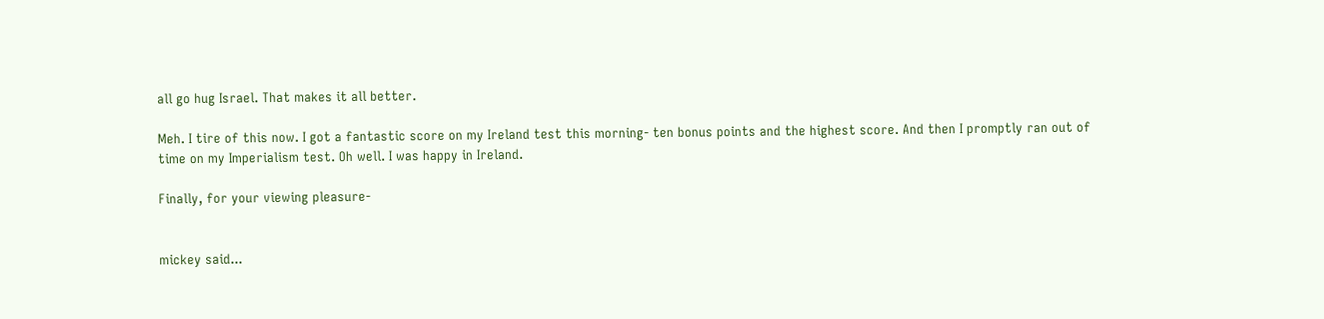all go hug Israel. That makes it all better.

Meh. I tire of this now. I got a fantastic score on my Ireland test this morning- ten bonus points and the highest score. And then I promptly ran out of time on my Imperialism test. Oh well. I was happy in Ireland.

Finally, for your viewing pleasure-


mickey said...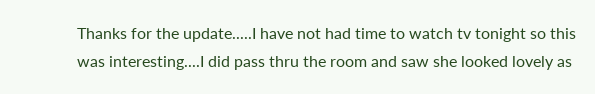Thanks for the update.....I have not had time to watch tv tonight so this was interesting....I did pass thru the room and saw she looked lovely as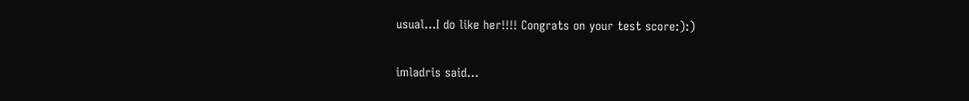usual...I do like her!!!! Congrats on your test score:):)

imladris said...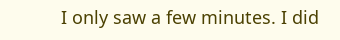I only saw a few minutes. I did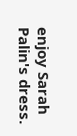enjoy Sarah Palin's dress.